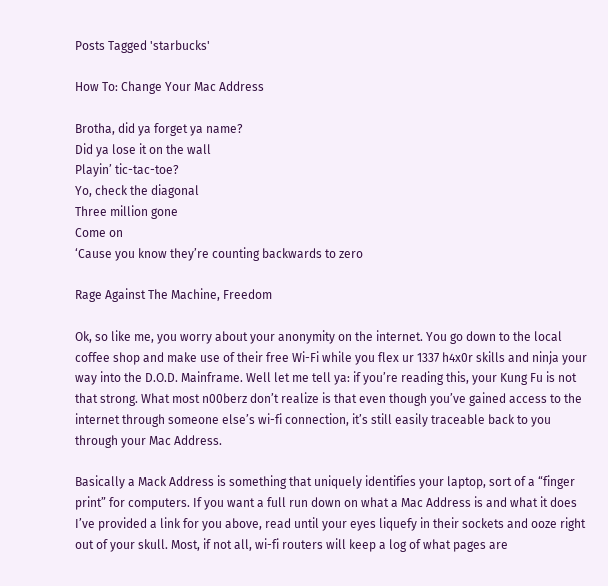Posts Tagged 'starbucks'

How To: Change Your Mac Address

Brotha, did ya forget ya name?
Did ya lose it on the wall
Playin’ tic-tac-toe?
Yo, check the diagonal
Three million gone
Come on
‘Cause you know they’re counting backwards to zero

Rage Against The Machine, Freedom

Ok, so like me, you worry about your anonymity on the internet. You go down to the local coffee shop and make use of their free Wi-Fi while you flex ur 1337 h4x0r skills and ninja your way into the D.O.D. Mainframe. Well let me tell ya: if you’re reading this, your Kung Fu is not that strong. What most n00berz don’t realize is that even though you’ve gained access to the internet through someone else’s wi-fi connection, it’s still easily traceable back to you through your Mac Address.

Basically a Mack Address is something that uniquely identifies your laptop, sort of a “finger print” for computers. If you want a full run down on what a Mac Address is and what it does I’ve provided a link for you above, read until your eyes liquefy in their sockets and ooze right out of your skull. Most, if not all, wi-fi routers will keep a log of what pages are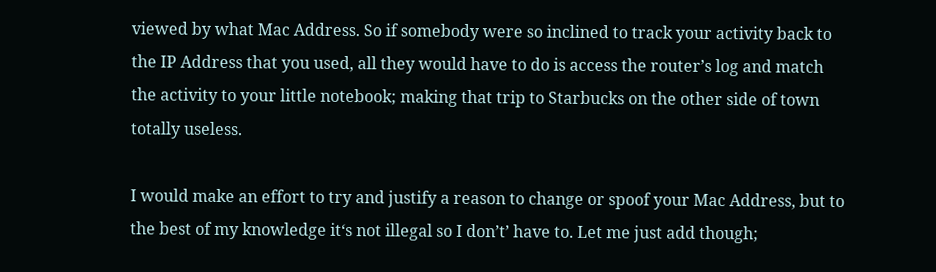viewed by what Mac Address. So if somebody were so inclined to track your activity back to the IP Address that you used, all they would have to do is access the router’s log and match the activity to your little notebook; making that trip to Starbucks on the other side of town totally useless.

I would make an effort to try and justify a reason to change or spoof your Mac Address, but to the best of my knowledge it‘s not illegal so I don’t’ have to. Let me just add though;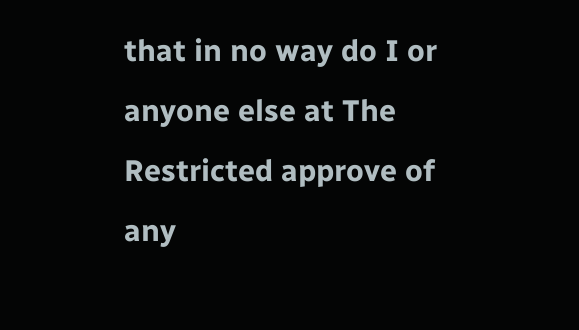that in no way do I or anyone else at The Restricted approve of any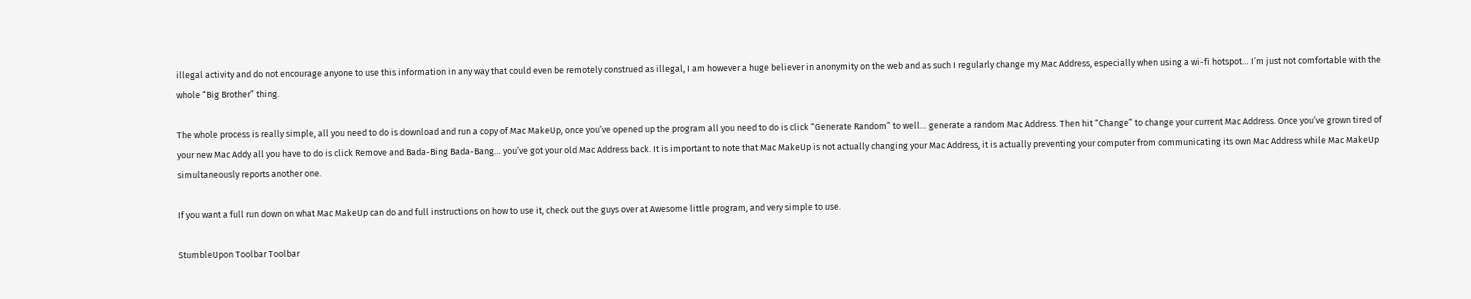illegal activity and do not encourage anyone to use this information in any way that could even be remotely construed as illegal, I am however a huge believer in anonymity on the web and as such I regularly change my Mac Address, especially when using a wi-fi hotspot… I’m just not comfortable with the whole “Big Brother” thing.

The whole process is really simple, all you need to do is download and run a copy of Mac MakeUp, once you’ve opened up the program all you need to do is click “Generate Random” to well… generate a random Mac Address. Then hit “Change” to change your current Mac Address. Once you’ve grown tired of your new Mac Addy all you have to do is click Remove and Bada-Bing Bada-Bang… you’ve got your old Mac Address back. It is important to note that Mac MakeUp is not actually changing your Mac Address, it is actually preventing your computer from communicating its own Mac Address while Mac MakeUp simultaneously reports another one.

If you want a full run down on what Mac MakeUp can do and full instructions on how to use it, check out the guys over at Awesome little program, and very simple to use.

StumbleUpon Toolbar Toolbar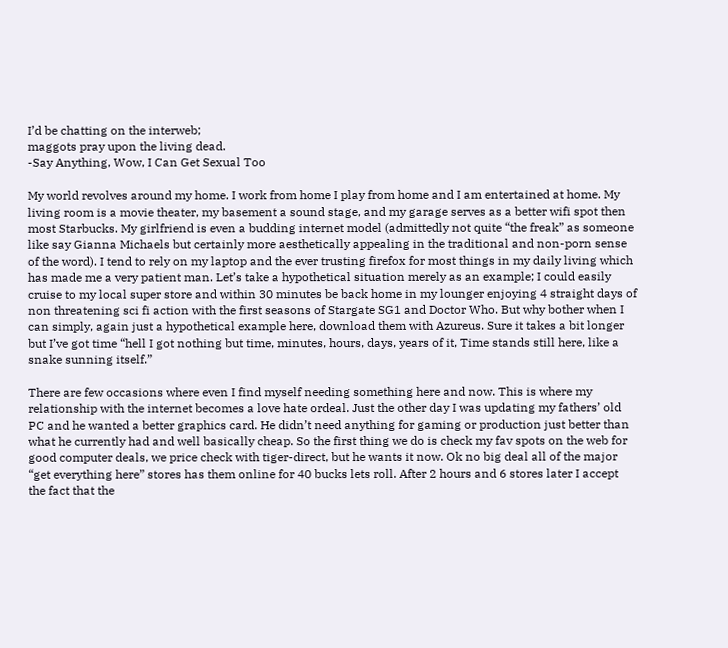I’d be chatting on the interweb;
maggots pray upon the living dead.
-Say Anything, Wow, I Can Get Sexual Too

My world revolves around my home. I work from home I play from home and I am entertained at home. My living room is a movie theater, my basement a sound stage, and my garage serves as a better wifi spot then most Starbucks. My girlfriend is even a budding internet model (admittedly not quite “the freak” as someone like say Gianna Michaels but certainly more aesthetically appealing in the traditional and non-porn sense of the word). I tend to rely on my laptop and the ever trusting firefox for most things in my daily living which has made me a very patient man. Let’s take a hypothetical situation merely as an example; I could easily cruise to my local super store and within 30 minutes be back home in my lounger enjoying 4 straight days of non threatening sci fi action with the first seasons of Stargate SG1 and Doctor Who. But why bother when I can simply, again just a hypothetical example here, download them with Azureus. Sure it takes a bit longer but I’ve got time “hell I got nothing but time, minutes, hours, days, years of it, Time stands still here, like a snake sunning itself.”

There are few occasions where even I find myself needing something here and now. This is where my relationship with the internet becomes a love hate ordeal. Just the other day I was updating my fathers’ old PC and he wanted a better graphics card. He didn’t need anything for gaming or production just better than what he currently had and well basically cheap. So the first thing we do is check my fav spots on the web for good computer deals, we price check with tiger-direct, but he wants it now. Ok no big deal all of the major “get everything here” stores has them online for 40 bucks lets roll. After 2 hours and 6 stores later I accept the fact that the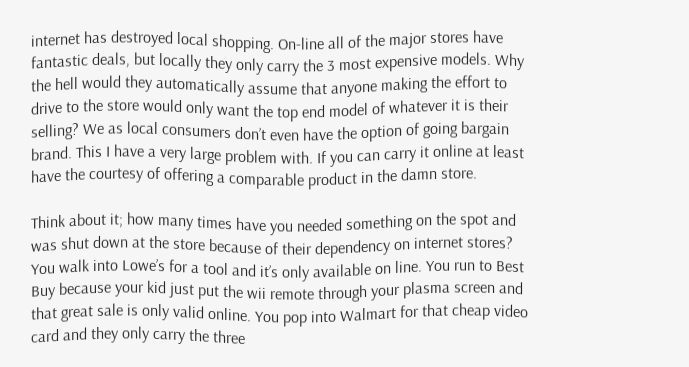internet has destroyed local shopping. On-line all of the major stores have fantastic deals, but locally they only carry the 3 most expensive models. Why the hell would they automatically assume that anyone making the effort to drive to the store would only want the top end model of whatever it is their selling? We as local consumers don’t even have the option of going bargain brand. This I have a very large problem with. If you can carry it online at least have the courtesy of offering a comparable product in the damn store.

Think about it; how many times have you needed something on the spot and was shut down at the store because of their dependency on internet stores? You walk into Lowe’s for a tool and it’s only available on line. You run to Best Buy because your kid just put the wii remote through your plasma screen and that great sale is only valid online. You pop into Walmart for that cheap video card and they only carry the three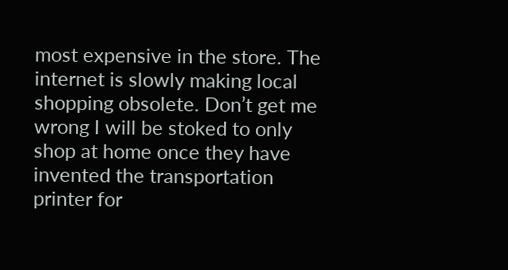most expensive in the store. The internet is slowly making local shopping obsolete. Don’t get me wrong I will be stoked to only shop at home once they have invented the transportation printer for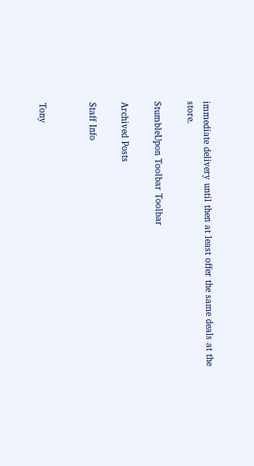immediate delivery until then at least offer the same deals at the store.

StumbleUpon Toolbar Toolbar

Archived Posts

Staff Info


Tony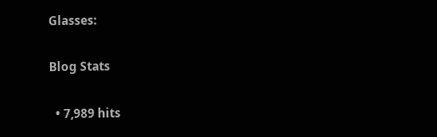Glasses:

Blog Stats

  • 7,989 hits